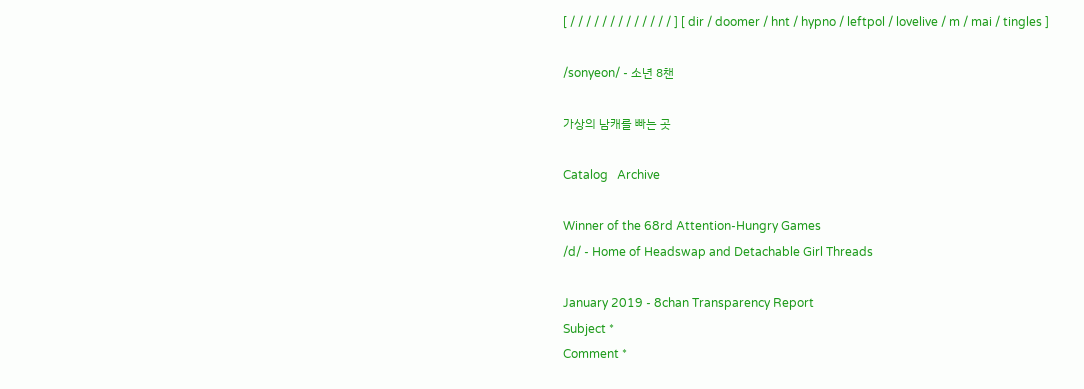[ / / / / / / / / / / / / / ] [ dir / doomer / hnt / hypno / leftpol / lovelive / m / mai / tingles ]

/sonyeon/ - 소년 8챈

가상의 남캐를 빠는 곳

Catalog   Archive

Winner of the 68rd Attention-Hungry Games
/d/ - Home of Headswap and Detachable Girl Threads

January 2019 - 8chan Transparency Report
Subject *
Comment *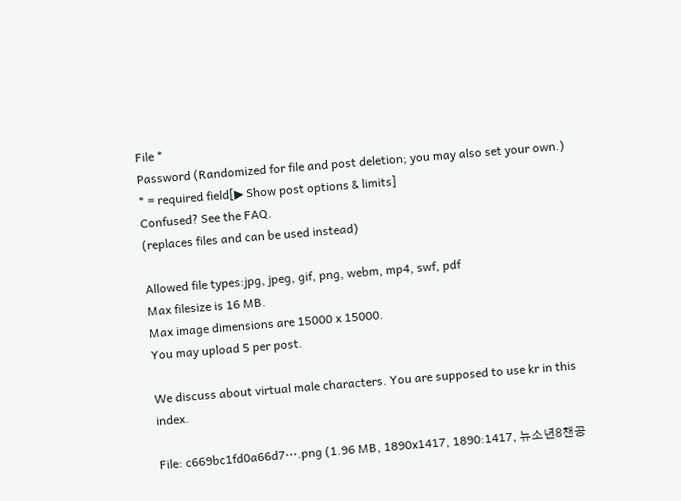File *
Password (Randomized for file and post deletion; you may also set your own.)
* = required field[▶ Show post options & limits]
Confused? See the FAQ.
(replaces files and can be used instead)

Allowed file types:jpg, jpeg, gif, png, webm, mp4, swf, pdf
Max filesize is 16 MB.
Max image dimensions are 15000 x 15000.
You may upload 5 per post.

We discuss about virtual male characters. You are supposed to use kr in this index.

File: c669bc1fd0a66d7⋯.png (1.96 MB, 1890x1417, 1890:1417, 뉴소년8챈공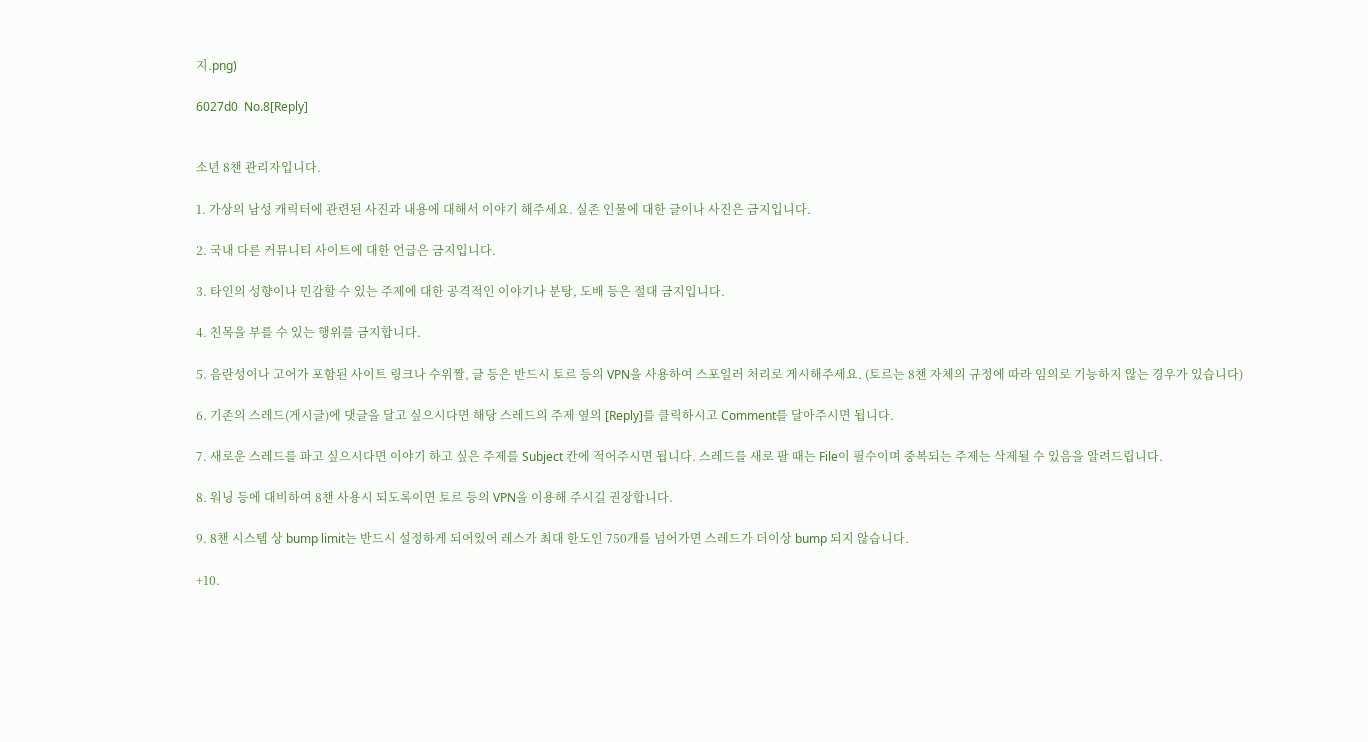지.png)

6027d0  No.8[Reply]


소년 8챈 관리자입니다.

1. 가상의 남성 캐릭터에 관련된 사진과 내용에 대해서 이야기 해주세요. 실존 인물에 대한 글이나 사진은 금지입니다.

2. 국내 다른 커뮤니티 사이트에 대한 언급은 금지입니다.

3. 타인의 성향이나 민감할 수 있는 주제에 대한 공격적인 이야기나 분탕, 도배 등은 절대 금지입니다.

4. 친목을 부를 수 있는 행위를 금지합니다.

5. 음란성이나 고어가 포함된 사이트 링크나 수위짤, 글 등은 반드시 토르 등의 VPN을 사용하여 스포일러 처리로 게시해주세요. (토르는 8챈 자체의 규정에 따라 임의로 기능하지 않는 경우가 있습니다)

6. 기존의 스레드(게시글)에 댓글을 달고 싶으시다면 해당 스레드의 주제 옆의 [Reply]를 클릭하시고 Comment를 달아주시면 됩니다.

7. 새로운 스레드를 파고 싶으시다면 이야기 하고 싶은 주제를 Subject 칸에 적어주시면 됩니다. 스레드를 새로 팔 때는 File이 필수이며 중복되는 주제는 삭제될 수 있음을 알려드립니다.

8. 워닝 등에 대비하여 8챈 사용시 되도록이면 토르 등의 VPN을 이용해 주시길 권장합니다.

9. 8챈 시스템 상 bump limit는 반드시 설정하게 되어있어 레스가 최대 한도인 750개를 넘어가면 스레드가 더이상 bump 되지 않습니다.

+10.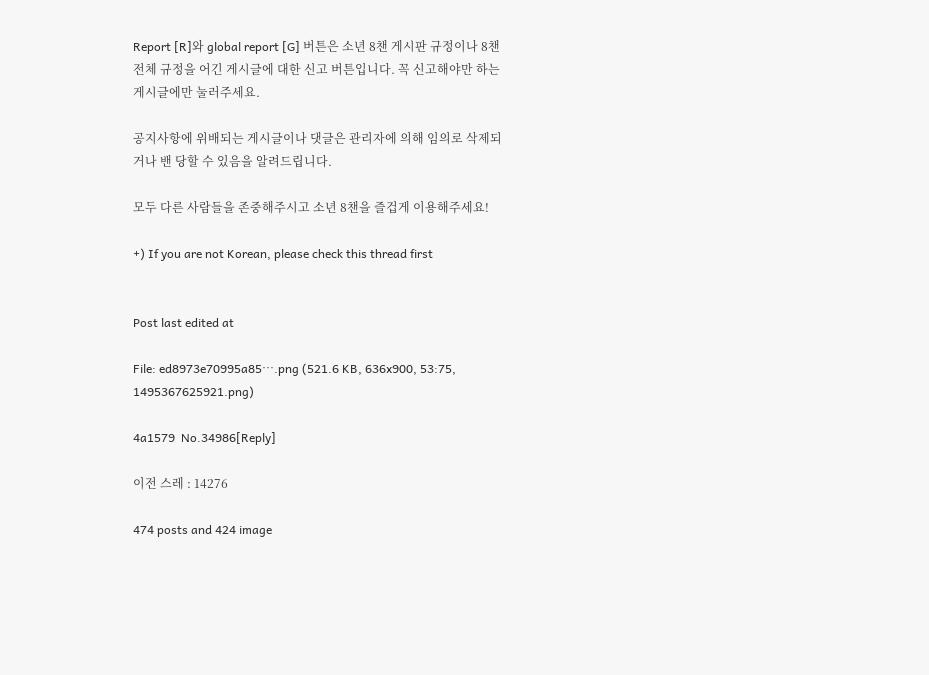Report [R]와 global report [G] 버튼은 소년 8챈 게시판 규정이나 8챈 전체 규정을 어긴 게시글에 대한 신고 버튼입니다. 꼭 신고해야만 하는 게시글에만 눌러주세요.

공지사항에 위배되는 게시글이나 댓글은 관리자에 의해 임의로 삭제되거나 밴 당할 수 있음을 알려드립니다.

모두 다른 사람들을 존중해주시고 소년 8챈을 즐겁게 이용해주세요!

+) If you are not Korean, please check this thread first


Post last edited at

File: ed8973e70995a85⋯.png (521.6 KB, 636x900, 53:75, 1495367625921.png)

4a1579  No.34986[Reply]

이전 스레 : 14276

474 posts and 424 image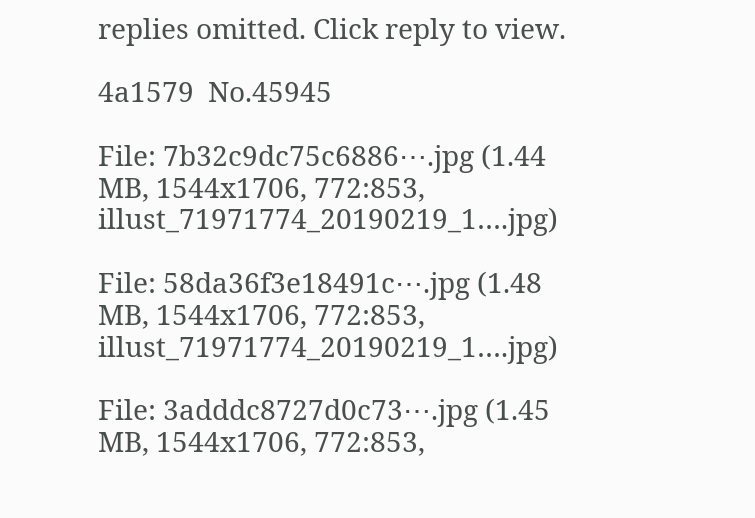replies omitted. Click reply to view.

4a1579  No.45945

File: 7b32c9dc75c6886⋯.jpg (1.44 MB, 1544x1706, 772:853, illust_71971774_20190219_1….jpg)

File: 58da36f3e18491c⋯.jpg (1.48 MB, 1544x1706, 772:853, illust_71971774_20190219_1….jpg)

File: 3adddc8727d0c73⋯.jpg (1.45 MB, 1544x1706, 772:853,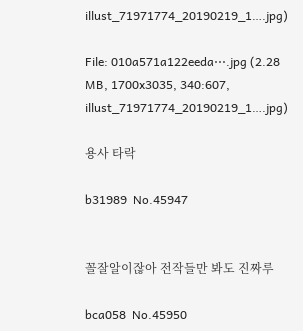illust_71971774_20190219_1….jpg)

File: 010a571a122eeda⋯.jpg (2.28 MB, 1700x3035, 340:607, illust_71971774_20190219_1….jpg)

용사 타락

b31989  No.45947


꼴잘알이잖아 전작들만 봐도 진짜루

bca058  No.45950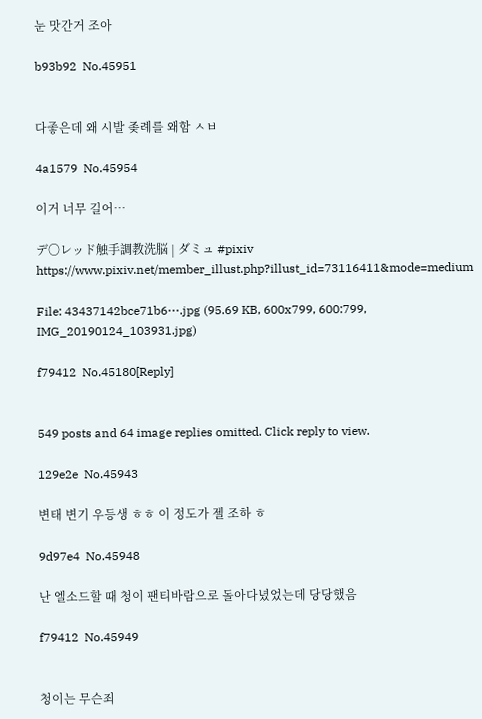눈 맛간거 조아

b93b92  No.45951


다좋은데 왜 시발 좆례를 왜함 ㅅㅂ

4a1579  No.45954

이거 너무 길어…

デ〇レッド触手調教洗脳 | ダミュ #pixiv https://www.pixiv.net/member_illust.php?illust_id=73116411&mode=medium

File: 43437142bce71b6⋯.jpg (95.69 KB, 600x799, 600:799, IMG_20190124_103931.jpg)

f79412  No.45180[Reply]


549 posts and 64 image replies omitted. Click reply to view.

129e2e  No.45943

변태 변기 우등생 ㅎㅎ 이 정도가 젤 조하 ㅎ

9d97e4  No.45948

난 엘소드할 때 청이 팬티바람으로 돌아다녔었는데 당당했음

f79412  No.45949


청이는 무슨죄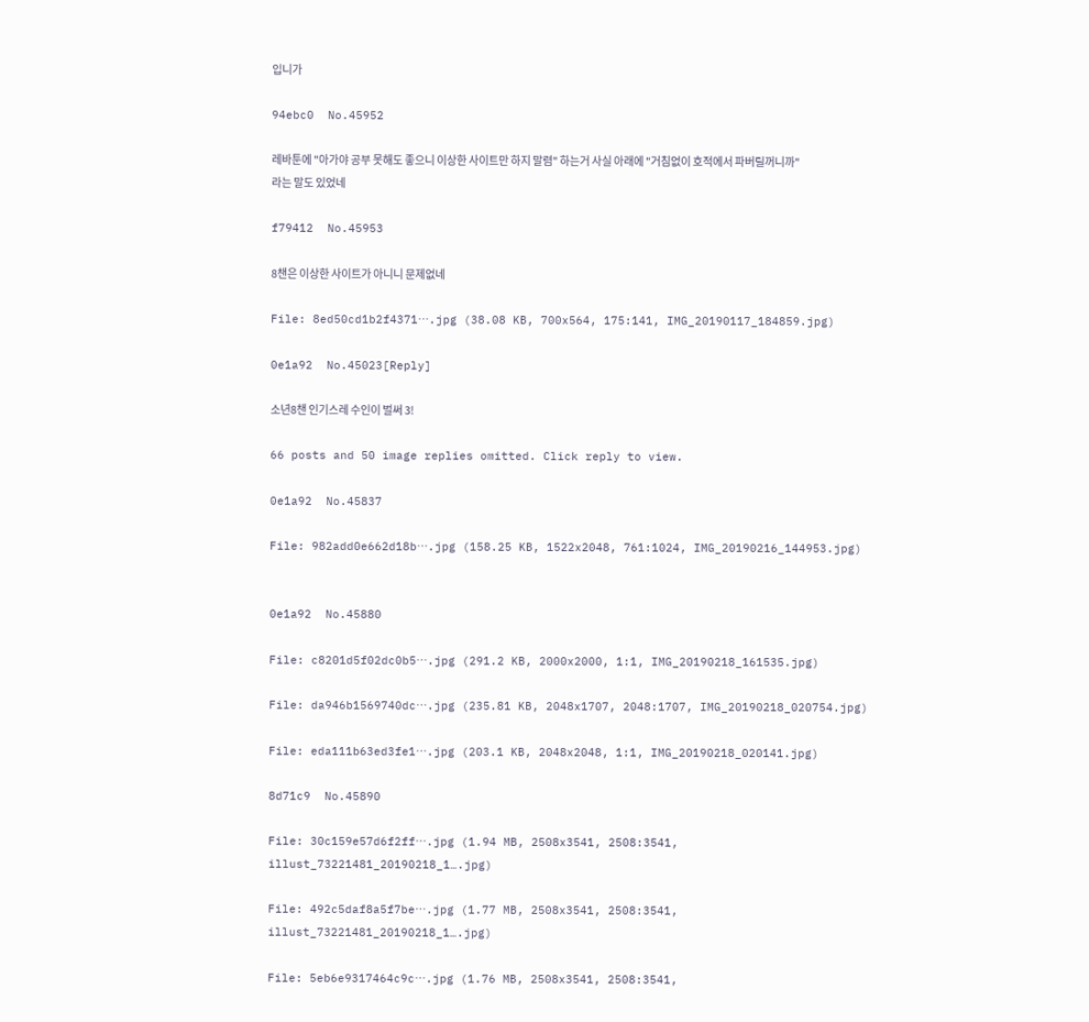입니가

94ebc0  No.45952

레바툰에 "아가야 공부 못해도 좋으니 이상한 사이트만 하지 말렴" 하는거 사실 아래에 "거침없이 호적에서 파버릴꺼니까" 라는 말도 있었네

f79412  No.45953

8챈은 이상한 사이트가 아니니 문제없네

File: 8ed50cd1b2f4371⋯.jpg (38.08 KB, 700x564, 175:141, IMG_20190117_184859.jpg)

0e1a92  No.45023[Reply]

소년8챈 인기스레 수인이 벌써 3!

66 posts and 50 image replies omitted. Click reply to view.

0e1a92  No.45837

File: 982add0e662d18b⋯.jpg (158.25 KB, 1522x2048, 761:1024, IMG_20190216_144953.jpg)


0e1a92  No.45880

File: c8201d5f02dc0b5⋯.jpg (291.2 KB, 2000x2000, 1:1, IMG_20190218_161535.jpg)

File: da946b1569740dc⋯.jpg (235.81 KB, 2048x1707, 2048:1707, IMG_20190218_020754.jpg)

File: eda111b63ed3fe1⋯.jpg (203.1 KB, 2048x2048, 1:1, IMG_20190218_020141.jpg)

8d71c9  No.45890

File: 30c159e57d6f2ff⋯.jpg (1.94 MB, 2508x3541, 2508:3541, illust_73221481_20190218_1….jpg)

File: 492c5daf8a5f7be⋯.jpg (1.77 MB, 2508x3541, 2508:3541, illust_73221481_20190218_1….jpg)

File: 5eb6e9317464c9c⋯.jpg (1.76 MB, 2508x3541, 2508:3541,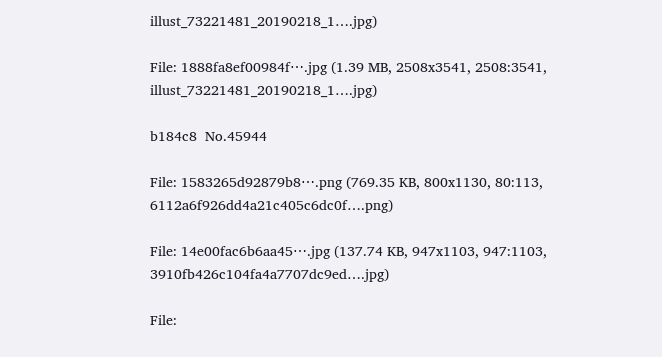illust_73221481_20190218_1….jpg)

File: 1888fa8ef00984f⋯.jpg (1.39 MB, 2508x3541, 2508:3541, illust_73221481_20190218_1….jpg)

b184c8  No.45944

File: 1583265d92879b8⋯.png (769.35 KB, 800x1130, 80:113, 6112a6f926dd4a21c405c6dc0f….png)

File: 14e00fac6b6aa45⋯.jpg (137.74 KB, 947x1103, 947:1103, 3910fb426c104fa4a7707dc9ed….jpg)

File: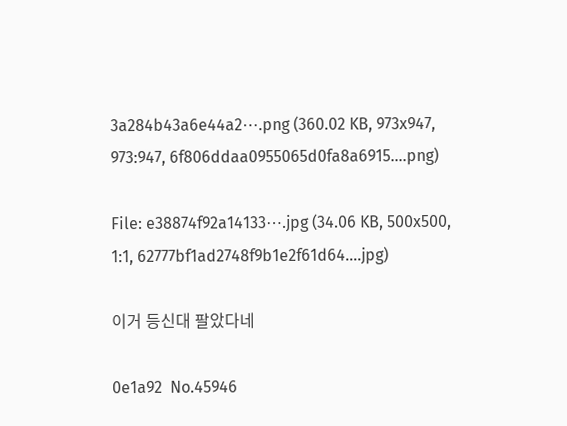3a284b43a6e44a2⋯.png (360.02 KB, 973x947, 973:947, 6f806ddaa0955065d0fa8a6915….png)

File: e38874f92a14133⋯.jpg (34.06 KB, 500x500, 1:1, 62777bf1ad2748f9b1e2f61d64….jpg)

이거 등신대 팔았다네

0e1a92  No.45946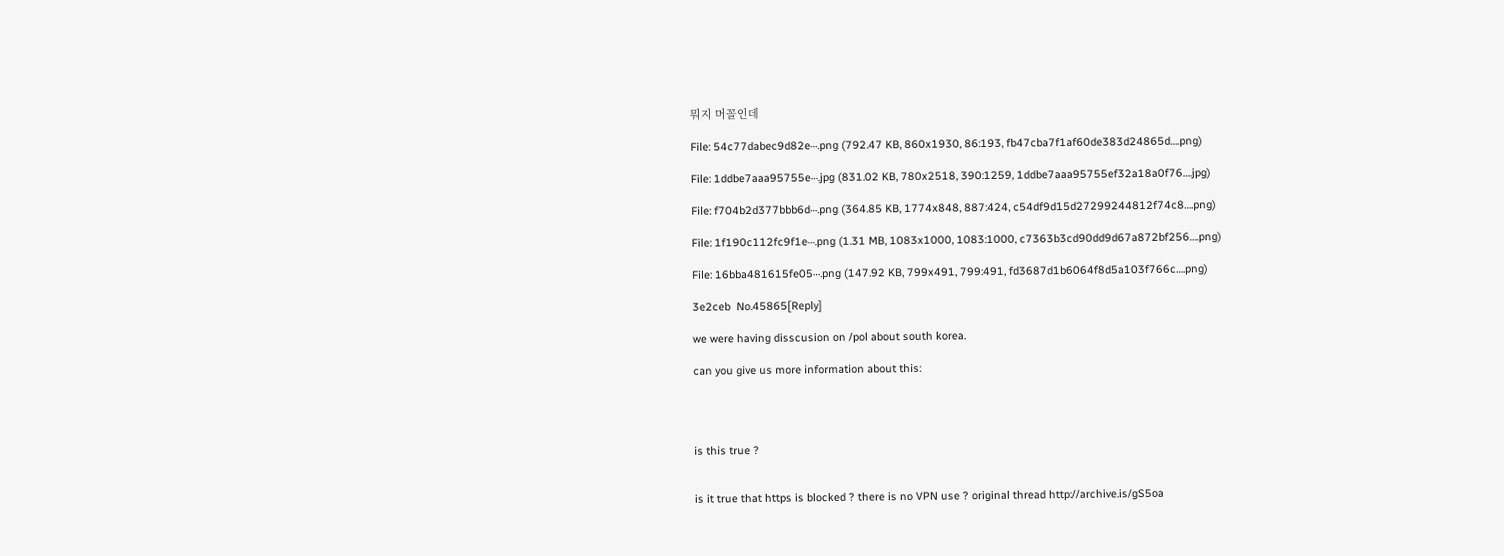뭐지 머꼴인데

File: 54c77dabec9d82e⋯.png (792.47 KB, 860x1930, 86:193, fb47cba7f1af60de383d24865d….png)

File: 1ddbe7aaa95755e⋯.jpg (831.02 KB, 780x2518, 390:1259, 1ddbe7aaa95755ef32a18a0f76….jpg)

File: f704b2d377bbb6d⋯.png (364.85 KB, 1774x848, 887:424, c54df9d15d27299244812f74c8….png)

File: 1f190c112fc9f1e⋯.png (1.31 MB, 1083x1000, 1083:1000, c7363b3cd90dd9d67a872bf256….png)

File: 16bba481615fe05⋯.png (147.92 KB, 799x491, 799:491, fd3687d1b6064f8d5a103f766c….png)

3e2ceb  No.45865[Reply]

we were having disscusion on /pol about south korea.

can you give us more information about this:




is this true ?


is it true that https is blocked ? there is no VPN use ? original thread http://archive.is/gS5oa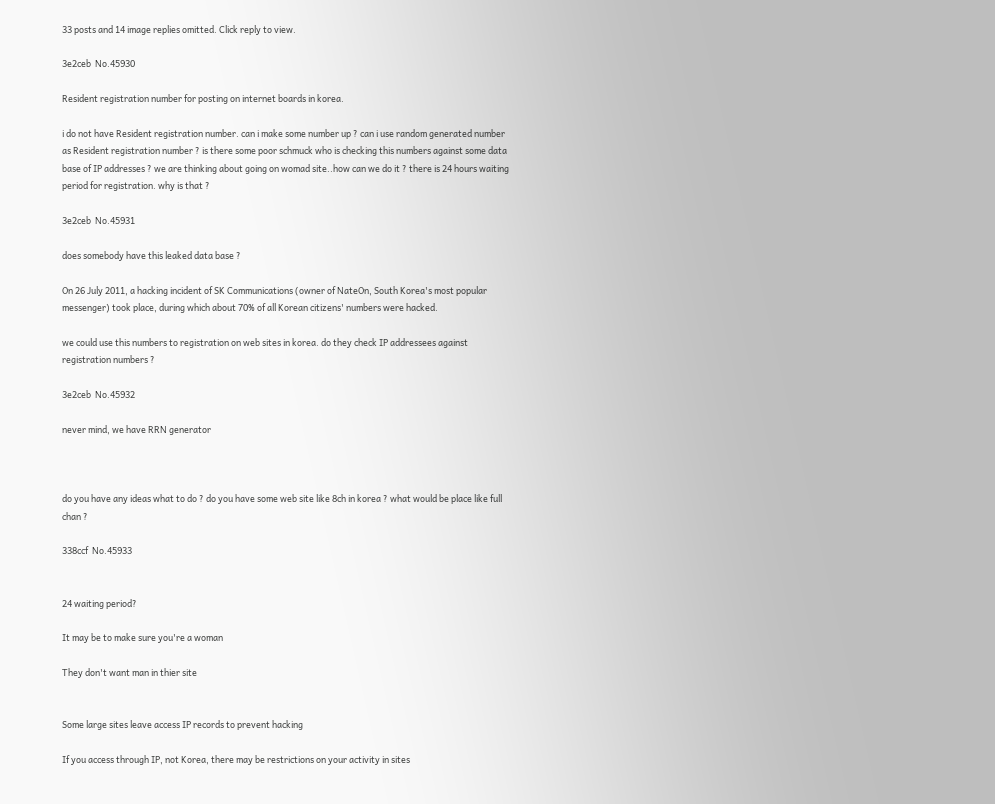33 posts and 14 image replies omitted. Click reply to view.

3e2ceb  No.45930

Resident registration number for posting on internet boards in korea.

i do not have Resident registration number. can i make some number up ? can i use random generated number as Resident registration number ? is there some poor schmuck who is checking this numbers against some data base of IP addresses ? we are thinking about going on womad site..how can we do it ? there is 24 hours waiting period for registration. why is that ?

3e2ceb  No.45931

does somebody have this leaked data base ?

On 26 July 2011, a hacking incident of SK Communications (owner of NateOn, South Korea's most popular messenger) took place, during which about 70% of all Korean citizens' numbers were hacked.

we could use this numbers to registration on web sites in korea. do they check IP addressees against registration numbers ?

3e2ceb  No.45932

never mind, we have RRN generator



do you have any ideas what to do ? do you have some web site like 8ch in korea ? what would be place like full chan ?

338ccf  No.45933


24 waiting period?

It may be to make sure you're a woman

They don't want man in thier site


Some large sites leave access IP records to prevent hacking

If you access through IP, not Korea, there may be restrictions on your activity in sites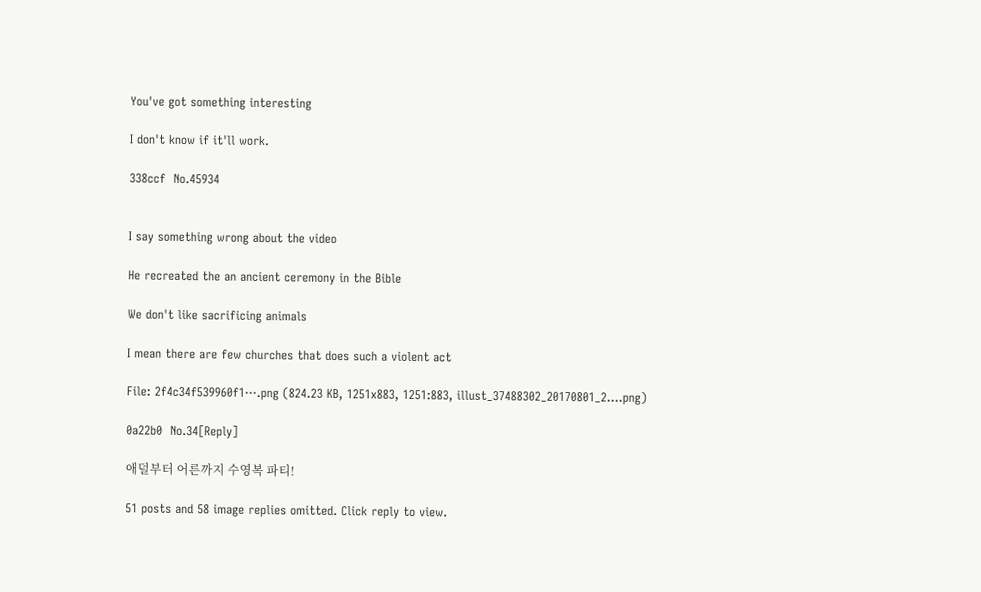You've got something interesting

I don't know if it'll work.

338ccf  No.45934


I say something wrong about the video

He recreated the an ancient ceremony in the Bible

We don't like sacrificing animals

I mean there are few churches that does such a violent act

File: 2f4c34f539960f1⋯.png (824.23 KB, 1251x883, 1251:883, illust_37488302_20170801_2….png)

0a22b0  No.34[Reply]

애덜부터 어른까지 수영복 파티!

51 posts and 58 image replies omitted. Click reply to view.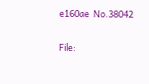e160ae  No.38042

File: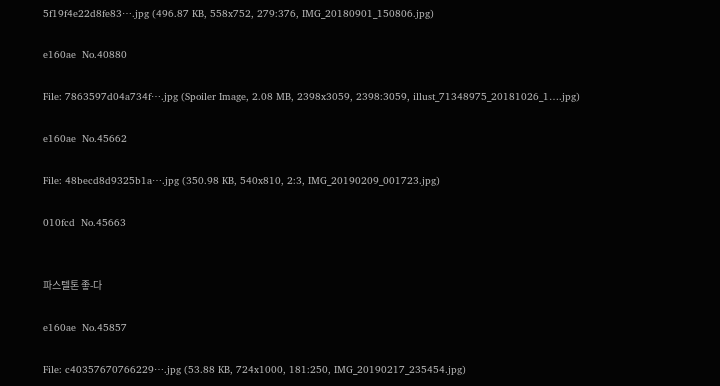5f19f4e22d8fe83⋯.jpg (496.87 KB, 558x752, 279:376, IMG_20180901_150806.jpg)

e160ae  No.40880

File: 7863597d04a734f⋯.jpg (Spoiler Image, 2.08 MB, 2398x3059, 2398:3059, illust_71348975_20181026_1….jpg)

e160ae  No.45662

File: 48becd8d9325b1a⋯.jpg (350.98 KB, 540x810, 2:3, IMG_20190209_001723.jpg)

010fcd  No.45663


파스텔톤 좋-다

e160ae  No.45857

File: c40357670766229⋯.jpg (53.88 KB, 724x1000, 181:250, IMG_20190217_235454.jpg)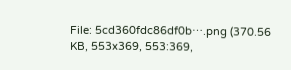File: 5cd360fdc86df0b⋯.png (370.56 KB, 553x369, 553:369,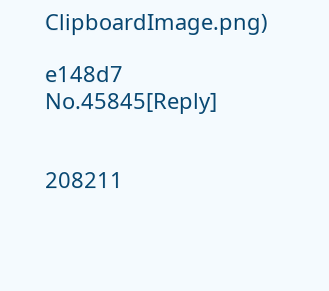ClipboardImage.png)

e148d7  No.45845[Reply]


208211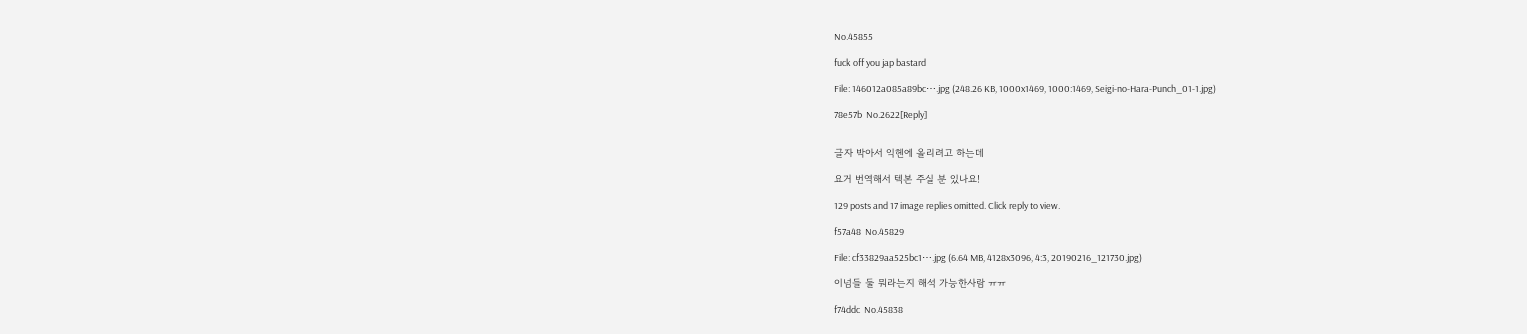No.45855

fuck off you jap bastard

File: 146012a085a89bc⋯.jpg (248.26 KB, 1000x1469, 1000:1469, Seigi-no-Hara-Punch_01-1.jpg)

78e57b  No.2622[Reply]


글자 박아서 익헨에 올리려고 하는데

요거 번역해서 텍본 주실 분 있나요!

129 posts and 17 image replies omitted. Click reply to view.

f57a48  No.45829

File: cf33829aa525bc1⋯.jpg (6.64 MB, 4128x3096, 4:3, 20190216_121730.jpg)

이넘들 둘 뭐라는지 해석 가능한사람 ㅠㅠ

f74ddc  No.45838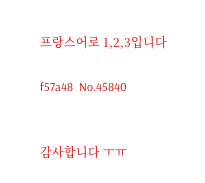프랑스어로 1,2,3입니다

f57a48  No.45840


감사합니다 ㅜㅠ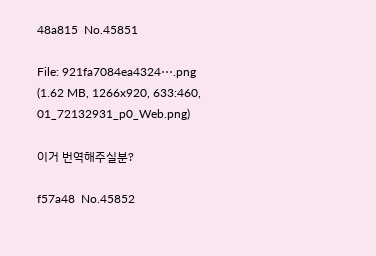48a815  No.45851

File: 921fa7084ea4324⋯.png (1.62 MB, 1266x920, 633:460, 01_72132931_p0_Web.png)

이거 번역해주실분?

f57a48  No.45852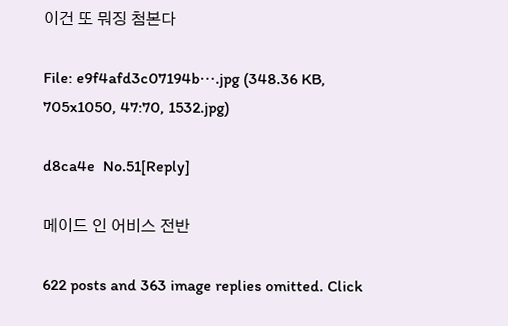이건 또 뭐징 첨본다

File: e9f4afd3c07194b⋯.jpg (348.36 KB, 705x1050, 47:70, 1532.jpg)

d8ca4e  No.51[Reply]

메이드 인 어비스 전반

622 posts and 363 image replies omitted. Click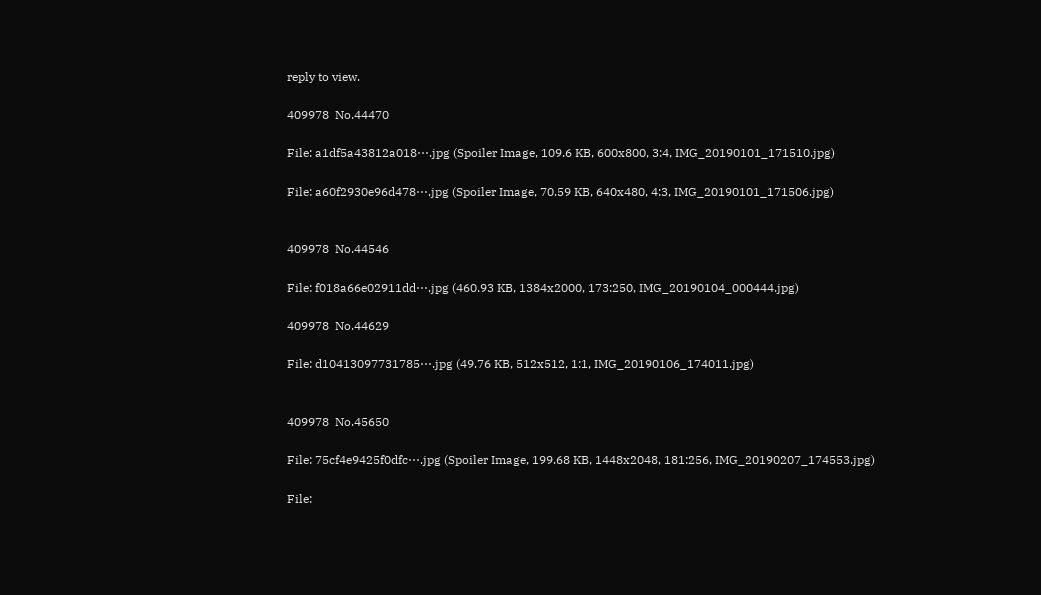reply to view.

409978  No.44470

File: a1df5a43812a018⋯.jpg (Spoiler Image, 109.6 KB, 600x800, 3:4, IMG_20190101_171510.jpg)

File: a60f2930e96d478⋯.jpg (Spoiler Image, 70.59 KB, 640x480, 4:3, IMG_20190101_171506.jpg)


409978  No.44546

File: f018a66e02911dd⋯.jpg (460.93 KB, 1384x2000, 173:250, IMG_20190104_000444.jpg)

409978  No.44629

File: d10413097731785⋯.jpg (49.76 KB, 512x512, 1:1, IMG_20190106_174011.jpg)


409978  No.45650

File: 75cf4e9425f0dfc⋯.jpg (Spoiler Image, 199.68 KB, 1448x2048, 181:256, IMG_20190207_174553.jpg)

File: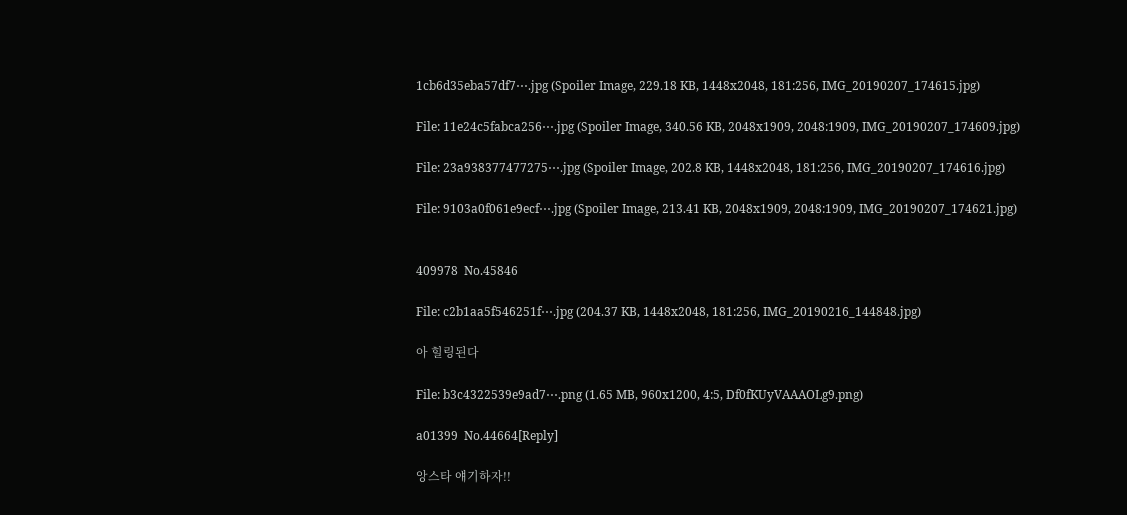1cb6d35eba57df7⋯.jpg (Spoiler Image, 229.18 KB, 1448x2048, 181:256, IMG_20190207_174615.jpg)

File: 11e24c5fabca256⋯.jpg (Spoiler Image, 340.56 KB, 2048x1909, 2048:1909, IMG_20190207_174609.jpg)

File: 23a938377477275⋯.jpg (Spoiler Image, 202.8 KB, 1448x2048, 181:256, IMG_20190207_174616.jpg)

File: 9103a0f061e9ecf⋯.jpg (Spoiler Image, 213.41 KB, 2048x1909, 2048:1909, IMG_20190207_174621.jpg)


409978  No.45846

File: c2b1aa5f546251f⋯.jpg (204.37 KB, 1448x2048, 181:256, IMG_20190216_144848.jpg)

아 힐링된다

File: b3c4322539e9ad7⋯.png (1.65 MB, 960x1200, 4:5, Df0fKUyVAAAOLg9.png)

a01399  No.44664[Reply]

앙스타 얘기하자!!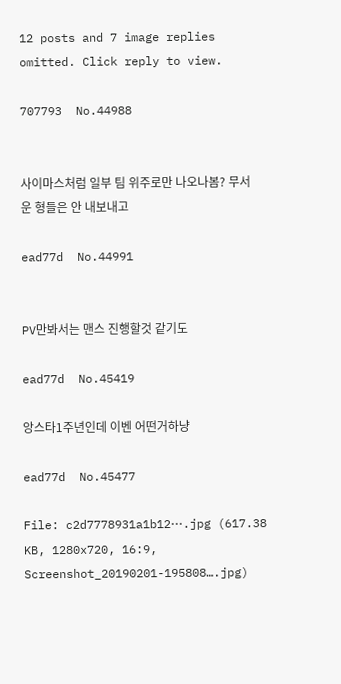12 posts and 7 image replies omitted. Click reply to view.

707793  No.44988


사이마스처럼 일부 팀 위주로만 나오나봄? 무서운 형들은 안 내보내고

ead77d  No.44991


PV만봐서는 맨스 진행할것 같기도

ead77d  No.45419

앙스타1주년인데 이벤 어떤거하냥

ead77d  No.45477

File: c2d7778931a1b12⋯.jpg (617.38 KB, 1280x720, 16:9, Screenshot_20190201-195808….jpg)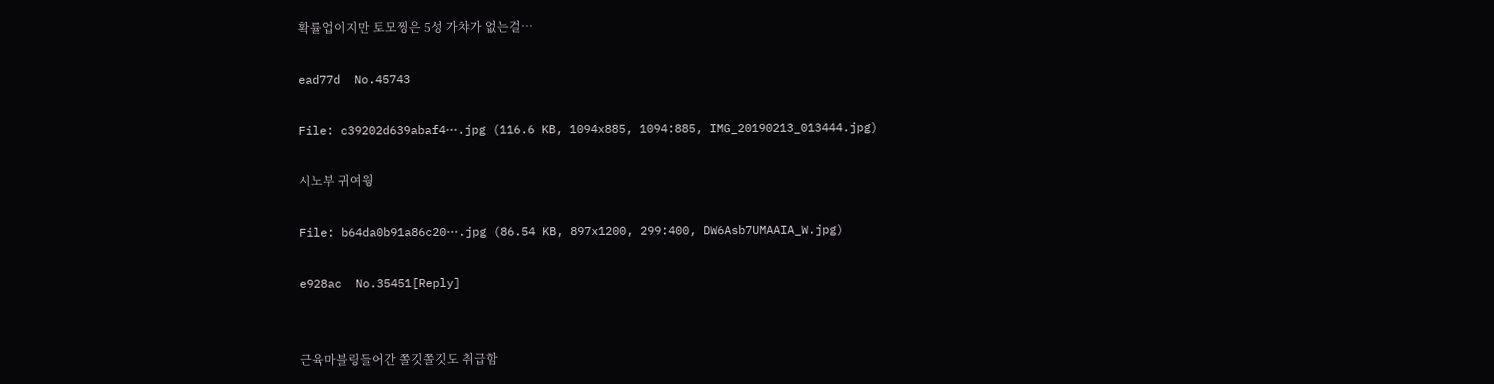확률업이지만 토모찡은 5성 가챠가 없는걸…

ead77d  No.45743

File: c39202d639abaf4⋯.jpg (116.6 KB, 1094x885, 1094:885, IMG_20190213_013444.jpg)

시노부 귀여웡

File: b64da0b91a86c20⋯.jpg (86.54 KB, 897x1200, 299:400, DW6Asb7UMAAIA_W.jpg)

e928ac  No.35451[Reply]


근육마블링들어간 쫄깃쫄깃도 취급함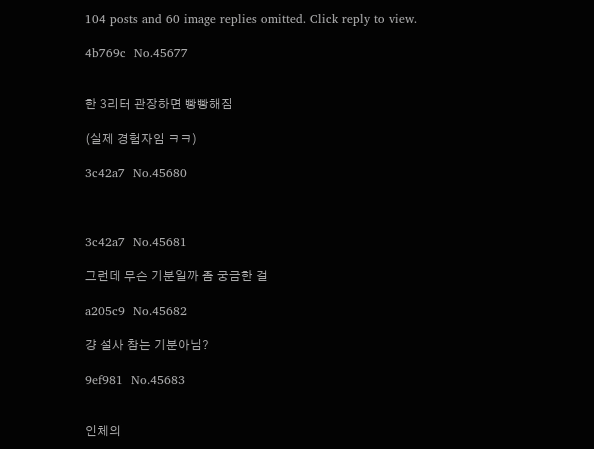104 posts and 60 image replies omitted. Click reply to view.

4b769c  No.45677


한 3리터 관장하면 빵빵해짐

(실제 경험자임 ㅋㅋ)

3c42a7  No.45680



3c42a7  No.45681

그런데 무슨 기분일까 좀 궁금한 걸

a205c9  No.45682

걍 설사 참는 기분아님?

9ef981  No.45683


인체의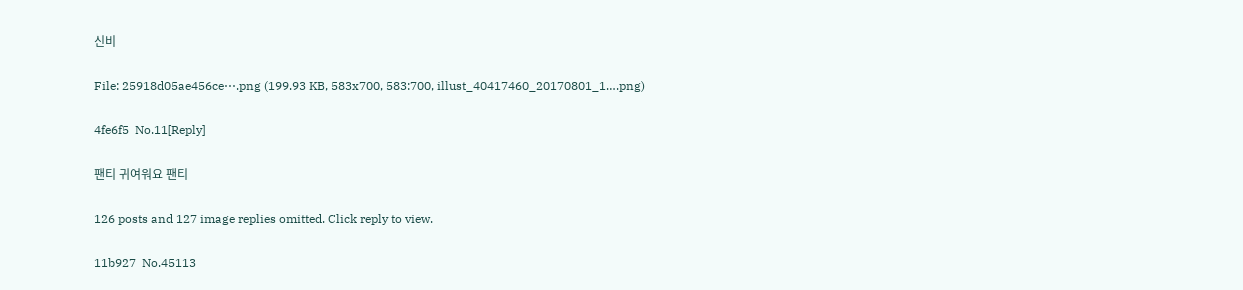신비

File: 25918d05ae456ce⋯.png (199.93 KB, 583x700, 583:700, illust_40417460_20170801_1….png)

4fe6f5  No.11[Reply]

팬티 귀여워요 팬티

126 posts and 127 image replies omitted. Click reply to view.

11b927  No.45113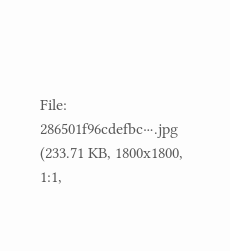File: 286501f96cdefbc⋯.jpg (233.71 KB, 1800x1800, 1:1,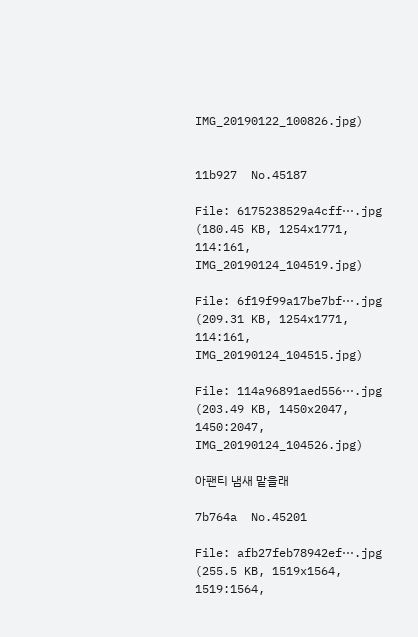IMG_20190122_100826.jpg)


11b927  No.45187

File: 6175238529a4cff⋯.jpg (180.45 KB, 1254x1771, 114:161, IMG_20190124_104519.jpg)

File: 6f19f99a17be7bf⋯.jpg (209.31 KB, 1254x1771, 114:161, IMG_20190124_104515.jpg)

File: 114a96891aed556⋯.jpg (203.49 KB, 1450x2047, 1450:2047, IMG_20190124_104526.jpg)

아팬티 냄새 맡을래

7b764a  No.45201

File: afb27feb78942ef⋯.jpg (255.5 KB, 1519x1564, 1519:1564,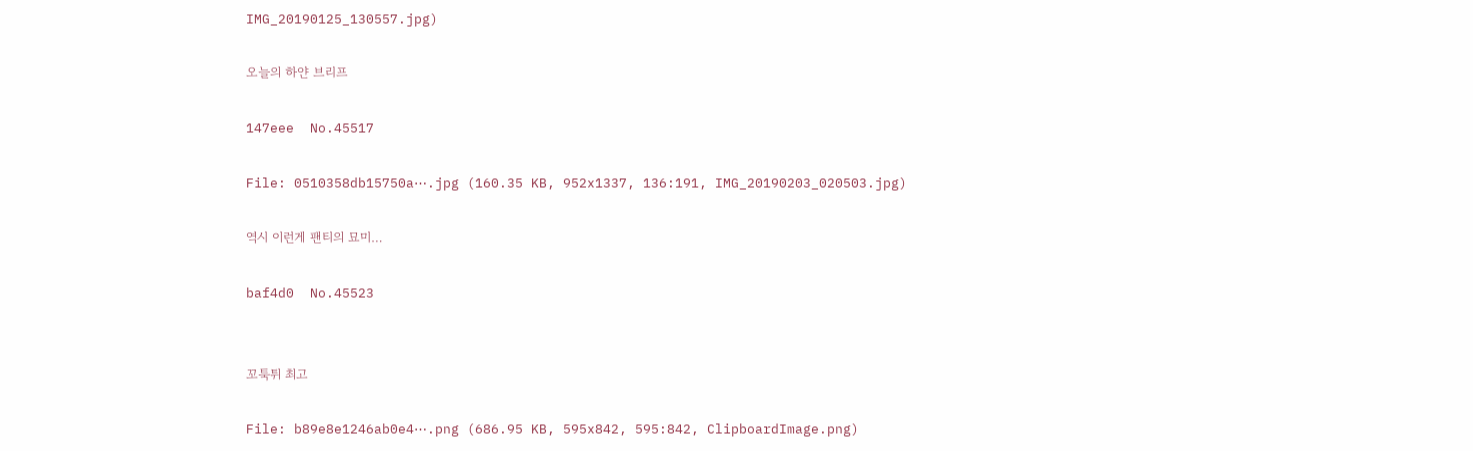IMG_20190125_130557.jpg)

오늘의 하얀 브리프

147eee  No.45517

File: 0510358db15750a⋯.jpg (160.35 KB, 952x1337, 136:191, IMG_20190203_020503.jpg)

역시 이런게 팬티의 묘미…

baf4d0  No.45523


꼬툭튀 최고

File: b89e8e1246ab0e4⋯.png (686.95 KB, 595x842, 595:842, ClipboardImage.png)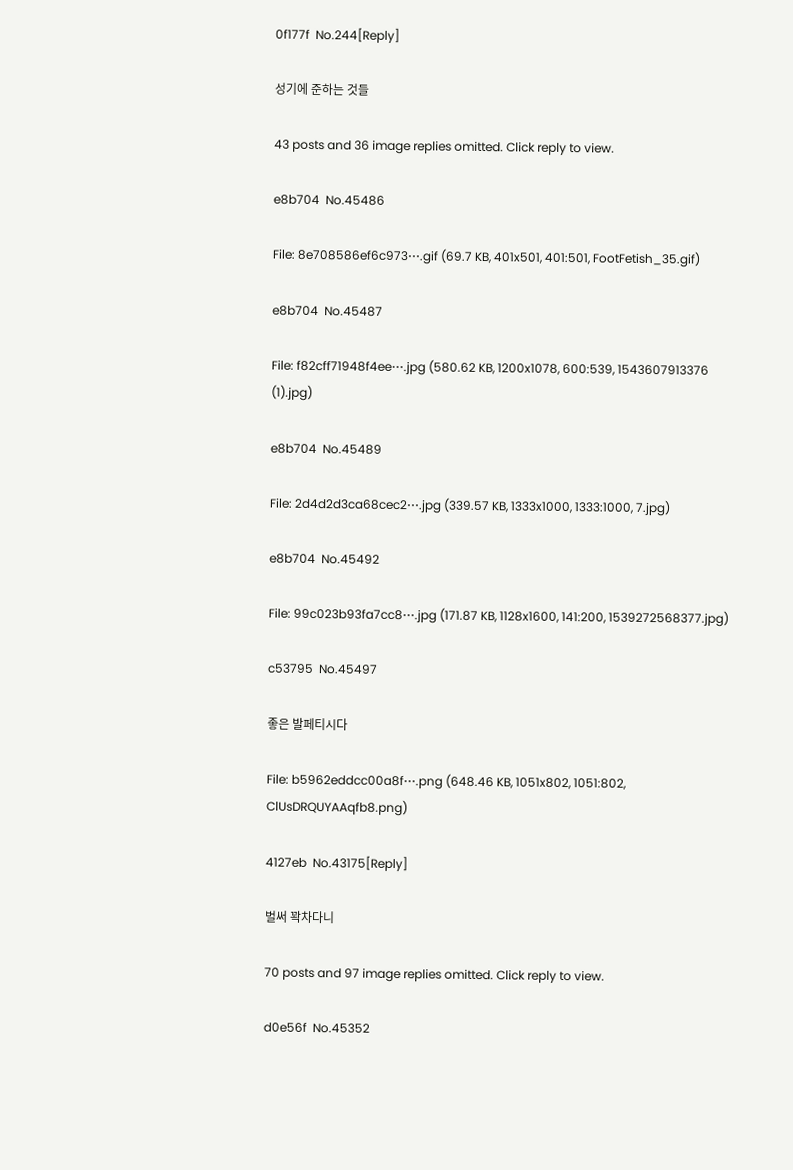0f177f  No.244[Reply]

성기에 준하는 것들

43 posts and 36 image replies omitted. Click reply to view.

e8b704  No.45486

File: 8e708586ef6c973⋯.gif (69.7 KB, 401x501, 401:501, FootFetish_35.gif)

e8b704  No.45487

File: f82cff71948f4ee⋯.jpg (580.62 KB, 1200x1078, 600:539, 1543607913376 (1).jpg)

e8b704  No.45489

File: 2d4d2d3ca68cec2⋯.jpg (339.57 KB, 1333x1000, 1333:1000, 7.jpg)

e8b704  No.45492

File: 99c023b93fa7cc8⋯.jpg (171.87 KB, 1128x1600, 141:200, 1539272568377.jpg)

c53795  No.45497

좋은 발페티시다

File: b5962eddcc00a8f⋯.png (648.46 KB, 1051x802, 1051:802, ClUsDRQUYAAqfb8.png)

4127eb  No.43175[Reply]

벌써 꽉차다니

70 posts and 97 image replies omitted. Click reply to view.

d0e56f  No.45352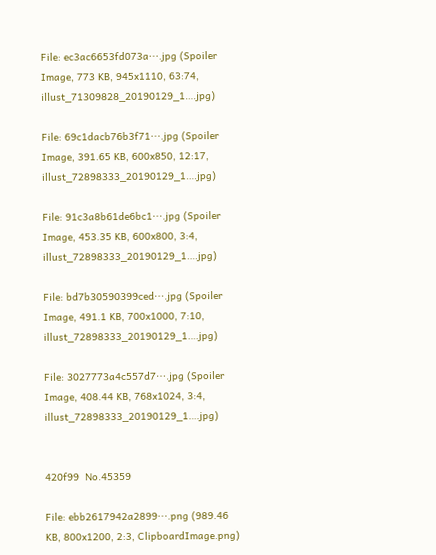File: ec3ac6653fd073a⋯.jpg (Spoiler Image, 773 KB, 945x1110, 63:74, illust_71309828_20190129_1….jpg)

File: 69c1dacb76b3f71⋯.jpg (Spoiler Image, 391.65 KB, 600x850, 12:17, illust_72898333_20190129_1….jpg)

File: 91c3a8b61de6bc1⋯.jpg (Spoiler Image, 453.35 KB, 600x800, 3:4, illust_72898333_20190129_1….jpg)

File: bd7b30590399ced⋯.jpg (Spoiler Image, 491.1 KB, 700x1000, 7:10, illust_72898333_20190129_1….jpg)

File: 3027773a4c557d7⋯.jpg (Spoiler Image, 408.44 KB, 768x1024, 3:4, illust_72898333_20190129_1….jpg)


420f99  No.45359

File: ebb2617942a2899⋯.png (989.46 KB, 800x1200, 2:3, ClipboardImage.png)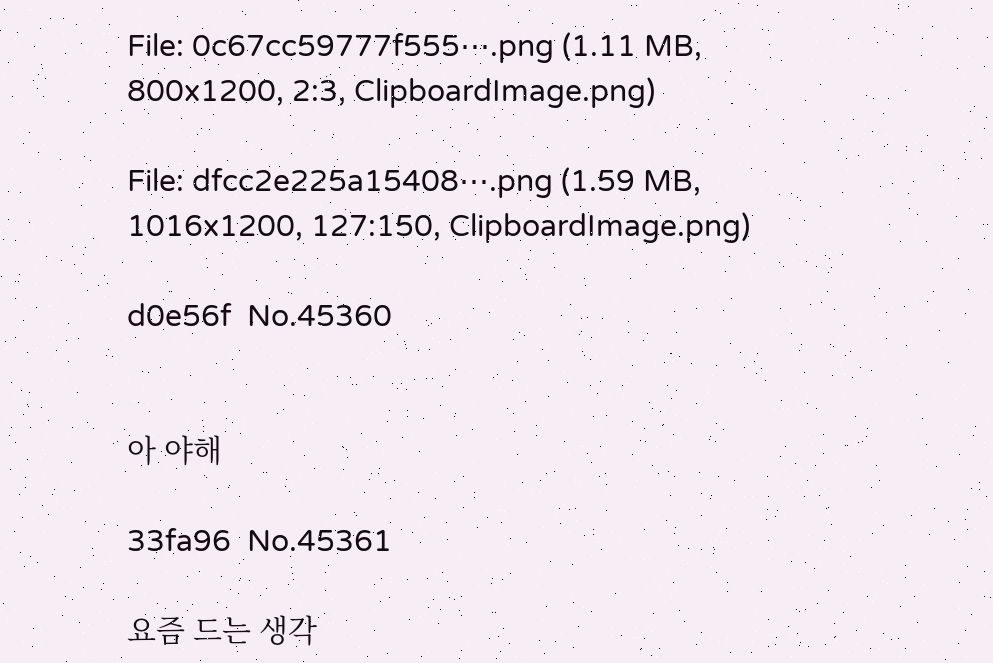File: 0c67cc59777f555⋯.png (1.11 MB, 800x1200, 2:3, ClipboardImage.png)

File: dfcc2e225a15408⋯.png (1.59 MB, 1016x1200, 127:150, ClipboardImage.png)

d0e56f  No.45360


아 야해

33fa96  No.45361

요즘 드는 생각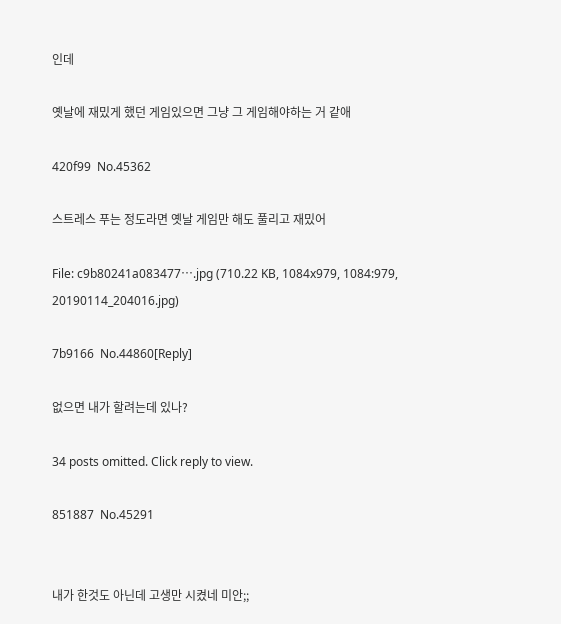인데

옛날에 재밌게 했던 게임있으면 그냥 그 게임해야하는 거 같애

420f99  No.45362

스트레스 푸는 정도라면 옛날 게임만 해도 풀리고 재밌어

File: c9b80241a083477⋯.jpg (710.22 KB, 1084x979, 1084:979, 20190114_204016.jpg)

7b9166  No.44860[Reply]

없으면 내가 할려는데 있나?

34 posts omitted. Click reply to view.

851887  No.45291


내가 한것도 아닌데 고생만 시켰네 미안;;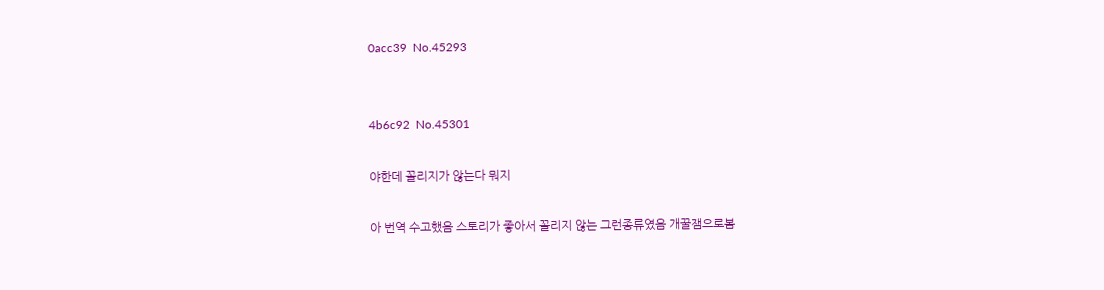0acc39  No.45293


4b6c92  No.45301

야한데 꼴리지가 않는다 뭐지

아 번역 수고했음 스토리가 좋아서 꼴리지 않는 그런종류였음 개꿀잼으로봄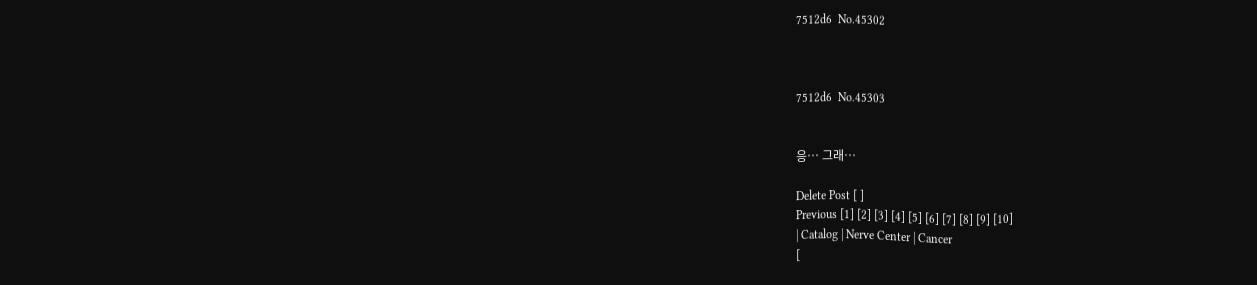7512d6  No.45302



7512d6  No.45303


응… 그래…

Delete Post [ ]
Previous [1] [2] [3] [4] [5] [6] [7] [8] [9] [10]
| Catalog | Nerve Center | Cancer
[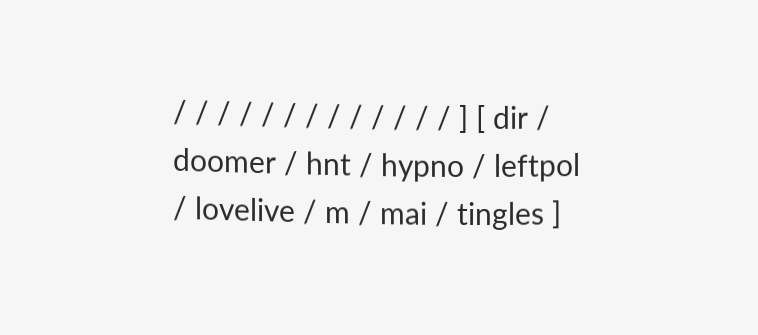/ / / / / / / / / / / / / ] [ dir / doomer / hnt / hypno / leftpol / lovelive / m / mai / tingles ]